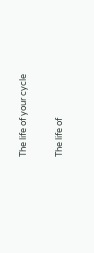The life of your cycle

The life of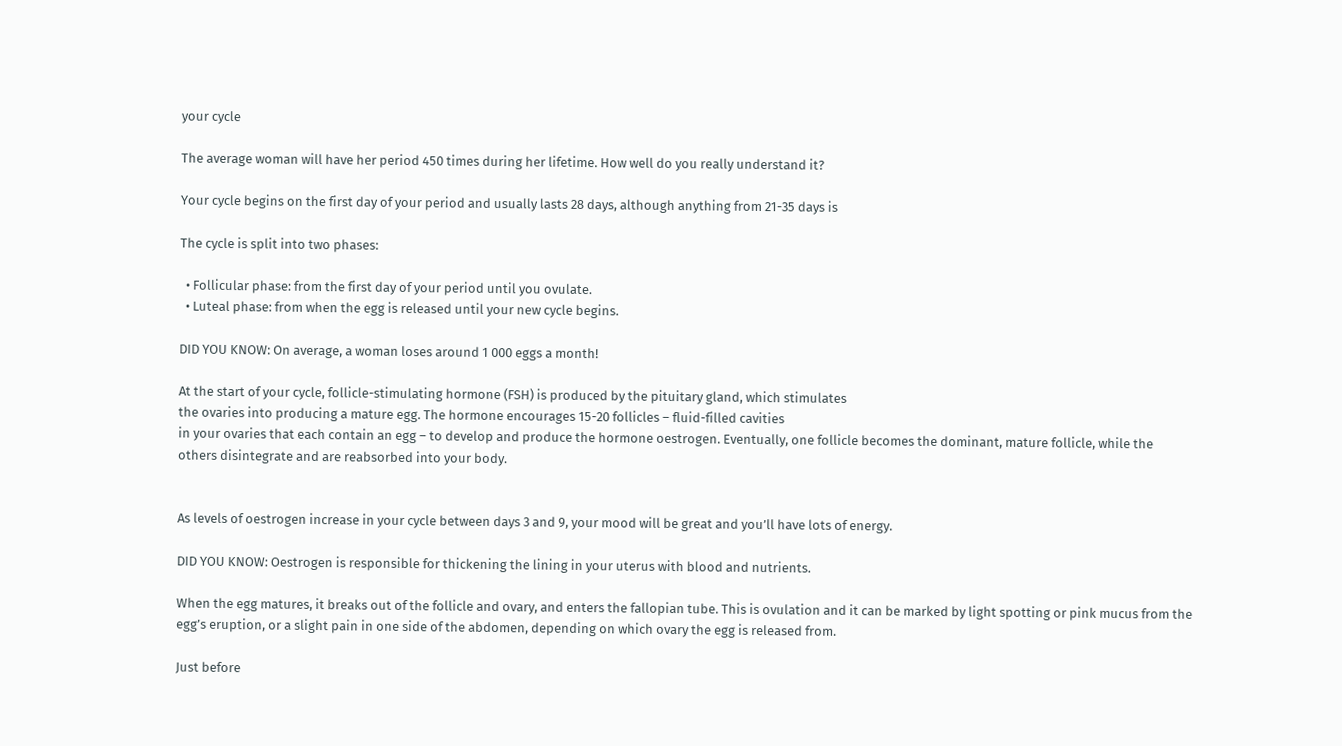your cycle

The average woman will have her period 450 times during her lifetime. How well do you really understand it?

Your cycle begins on the first day of your period and usually lasts 28 days, although anything from 21-35 days is

The cycle is split into two phases:

  • Follicular phase: from the first day of your period until you ovulate.
  • Luteal phase: from when the egg is released until your new cycle begins.

DID YOU KNOW: On average, a woman loses around 1 000 eggs a month!

At the start of your cycle, follicle-stimulating hormone (FSH) is produced by the pituitary gland, which stimulates
the ovaries into producing a mature egg. The hormone encourages 15-20 follicles – fluid-filled cavities
in your ovaries that each contain an egg – to develop and produce the hormone oestrogen. Eventually, one follicle becomes the dominant, mature follicle, while the others disintegrate and are reabsorbed into your body.


As levels of oestrogen increase in your cycle between days 3 and 9, your mood will be great and you’ll have lots of energy.

DID YOU KNOW: Oestrogen is responsible for thickening the lining in your uterus with blood and nutrients.

When the egg matures, it breaks out of the follicle and ovary, and enters the fallopian tube. This is ovulation and it can be marked by light spotting or pink mucus from the egg’s eruption, or a slight pain in one side of the abdomen, depending on which ovary the egg is released from.

Just before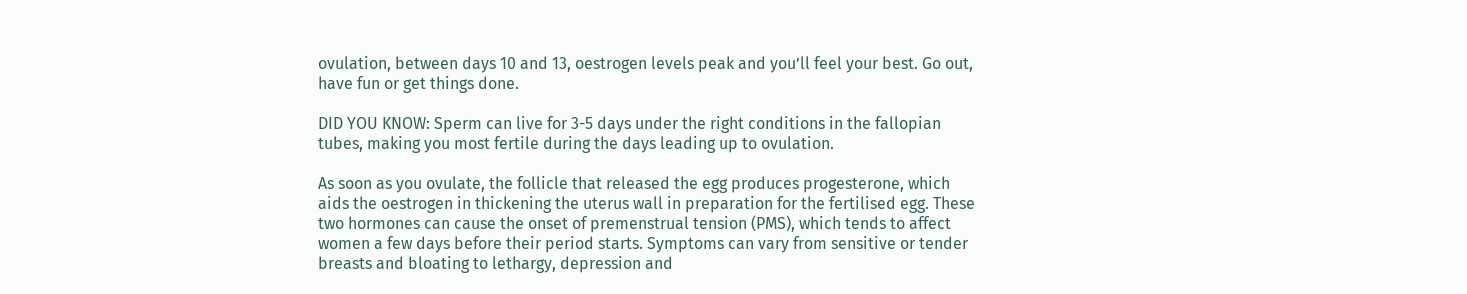ovulation, between days 10 and 13, oestrogen levels peak and you’ll feel your best. Go out, have fun or get things done.

DID YOU KNOW: Sperm can live for 3-5 days under the right conditions in the fallopian tubes, making you most fertile during the days leading up to ovulation.

As soon as you ovulate, the follicle that released the egg produces progesterone, which aids the oestrogen in thickening the uterus wall in preparation for the fertilised egg. These two hormones can cause the onset of premenstrual tension (PMS), which tends to affect women a few days before their period starts. Symptoms can vary from sensitive or tender breasts and bloating to lethargy, depression and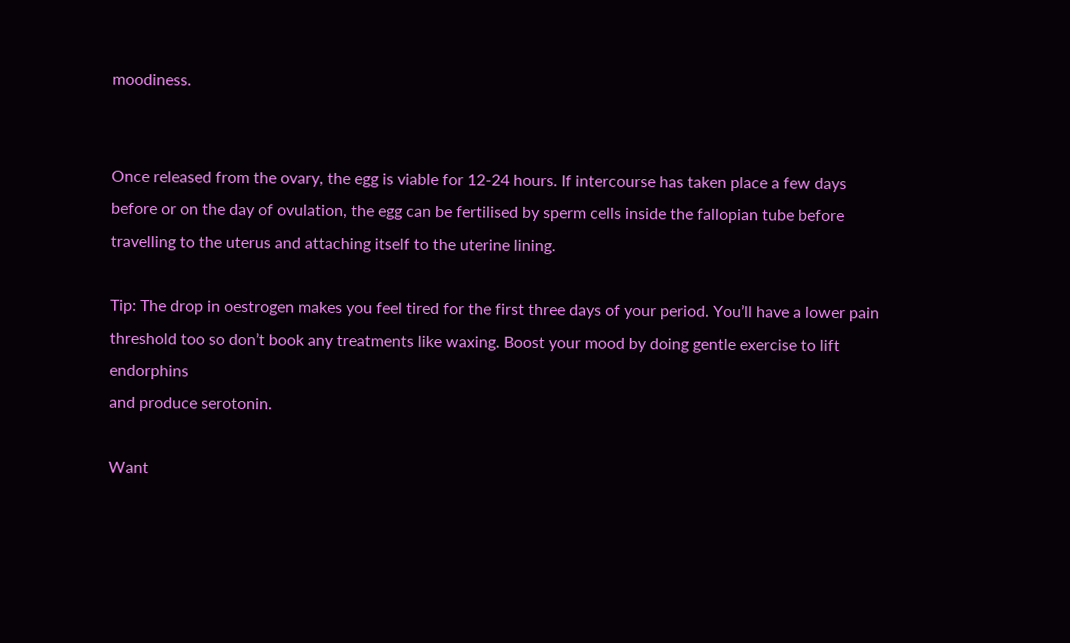moodiness.


Once released from the ovary, the egg is viable for 12-24 hours. If intercourse has taken place a few days before or on the day of ovulation, the egg can be fertilised by sperm cells inside the fallopian tube before travelling to the uterus and attaching itself to the uterine lining.

Tip: The drop in oestrogen makes you feel tired for the first three days of your period. You’ll have a lower pain
threshold too so don’t book any treatments like waxing. Boost your mood by doing gentle exercise to lift endorphins
and produce serotonin.

Want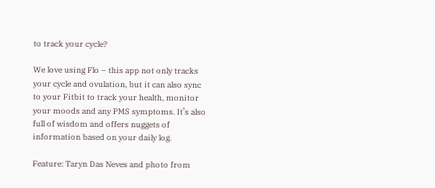to track your cycle?

We love using Flo – this app not only tracks your cycle and ovulation, but it can also sync to your Fitbit to track your health, monitor your moods and any PMS symptoms. It’s also full of wisdom and offers nuggets of information based on your daily log.

Feature: Taryn Das Neves and photo from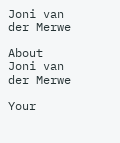Joni van der Merwe

About Joni van der Merwe

Your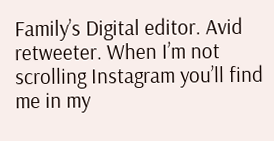Family’s Digital editor. Avid retweeter. When I’m not scrolling Instagram you’ll find me in my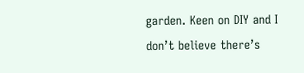garden. Keen on DIY and I don’t believe there’s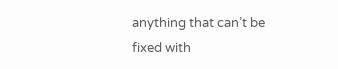anything that can’t be fixed with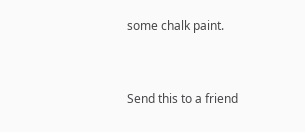some chalk paint.


Send this to a friend